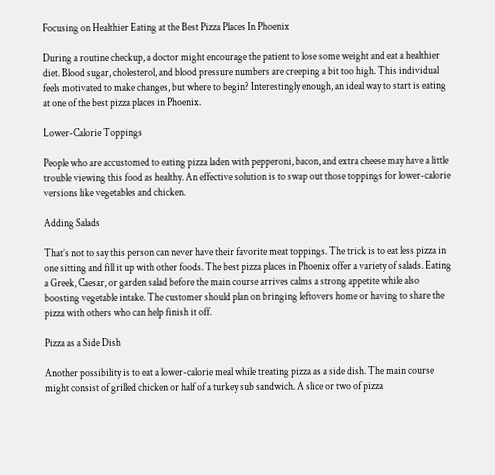Focusing on Healthier Eating at the Best Pizza Places In Phoenix

During a routine checkup, a doctor might encourage the patient to lose some weight and eat a healthier diet. Blood sugar, cholesterol, and blood pressure numbers are creeping a bit too high. This individual feels motivated to make changes, but where to begin? Interestingly enough, an ideal way to start is eating at one of the best pizza places in Phoenix.

Lower-Calorie Toppings

People who are accustomed to eating pizza laden with pepperoni, bacon, and extra cheese may have a little trouble viewing this food as healthy. An effective solution is to swap out those toppings for lower-calorie versions like vegetables and chicken.

Adding Salads

That’s not to say this person can never have their favorite meat toppings. The trick is to eat less pizza in one sitting and fill it up with other foods. The best pizza places in Phoenix offer a variety of salads. Eating a Greek, Caesar, or garden salad before the main course arrives calms a strong appetite while also boosting vegetable intake. The customer should plan on bringing leftovers home or having to share the pizza with others who can help finish it off.

Pizza as a Side Dish

Another possibility is to eat a lower-calorie meal while treating pizza as a side dish. The main course might consist of grilled chicken or half of a turkey sub sandwich. A slice or two of pizza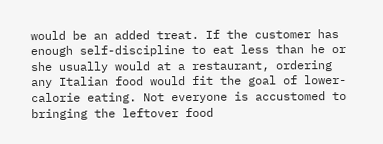would be an added treat. If the customer has enough self-discipline to eat less than he or she usually would at a restaurant, ordering any Italian food would fit the goal of lower-calorie eating. Not everyone is accustomed to bringing the leftover food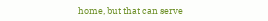home, but that can serve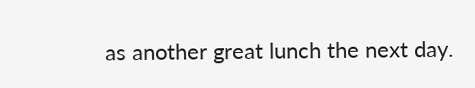as another great lunch the next day.